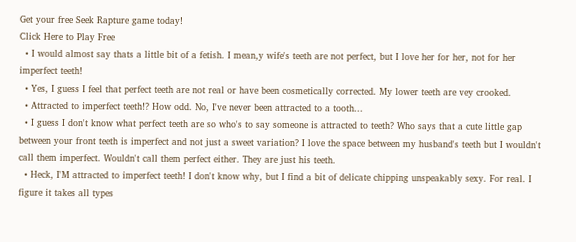Get your free Seek Rapture game today!
Click Here to Play Free
  • I would almost say thats a little bit of a fetish. I mean,y wife's teeth are not perfect, but I love her for her, not for her imperfect teeth!
  • Yes, I guess I feel that perfect teeth are not real or have been cosmetically corrected. My lower teeth are vey crooked.
  • Attracted to imperfect teeth!? How odd. No, I've never been attracted to a tooth...
  • I guess I don't know what perfect teeth are so who's to say someone is attracted to teeth? Who says that a cute little gap between your front teeth is imperfect and not just a sweet variation? I love the space between my husband's teeth but I wouldn't call them imperfect. Wouldn't call them perfect either. They are just his teeth.
  • Heck, I'M attracted to imperfect teeth! I don't know why, but I find a bit of delicate chipping unspeakably sexy. For real. I figure it takes all types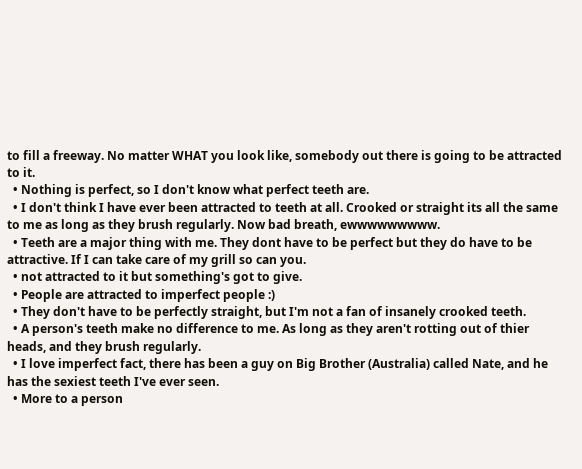to fill a freeway. No matter WHAT you look like, somebody out there is going to be attracted to it.
  • Nothing is perfect, so I don't know what perfect teeth are.
  • I don't think I have ever been attracted to teeth at all. Crooked or straight its all the same to me as long as they brush regularly. Now bad breath, ewwwwwwwww.
  • Teeth are a major thing with me. They dont have to be perfect but they do have to be attractive. If I can take care of my grill so can you.
  • not attracted to it but something's got to give.
  • People are attracted to imperfect people :)
  • They don't have to be perfectly straight, but I'm not a fan of insanely crooked teeth.
  • A person's teeth make no difference to me. As long as they aren't rotting out of thier heads, and they brush regularly.
  • I love imperfect fact, there has been a guy on Big Brother (Australia) called Nate, and he has the sexiest teeth I've ever seen.
  • More to a person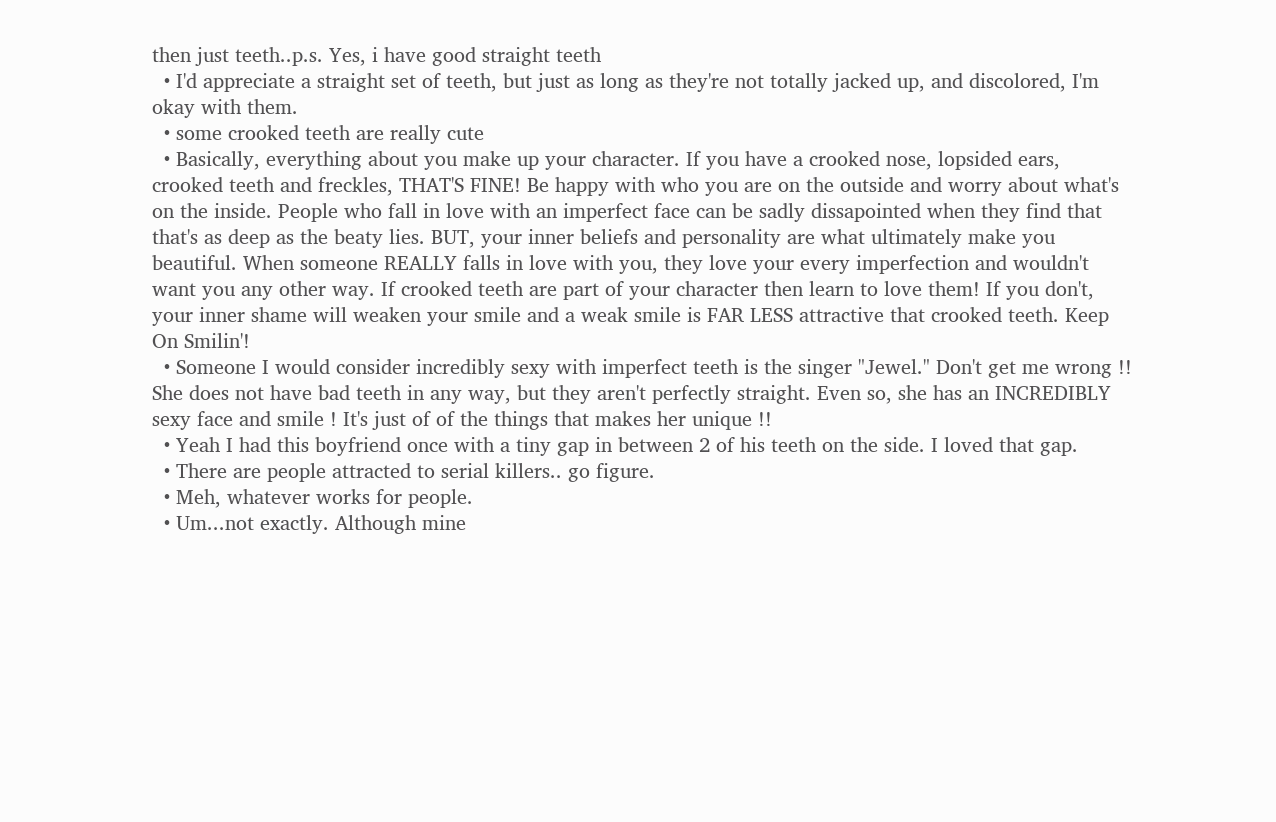then just teeth..p.s. Yes, i have good straight teeth
  • I'd appreciate a straight set of teeth, but just as long as they're not totally jacked up, and discolored, I'm okay with them.
  • some crooked teeth are really cute
  • Basically, everything about you make up your character. If you have a crooked nose, lopsided ears, crooked teeth and freckles, THAT'S FINE! Be happy with who you are on the outside and worry about what's on the inside. People who fall in love with an imperfect face can be sadly dissapointed when they find that that's as deep as the beaty lies. BUT, your inner beliefs and personality are what ultimately make you beautiful. When someone REALLY falls in love with you, they love your every imperfection and wouldn't want you any other way. If crooked teeth are part of your character then learn to love them! If you don't, your inner shame will weaken your smile and a weak smile is FAR LESS attractive that crooked teeth. Keep On Smilin'!
  • Someone I would consider incredibly sexy with imperfect teeth is the singer "Jewel." Don't get me wrong !! She does not have bad teeth in any way, but they aren't perfectly straight. Even so, she has an INCREDIBLY sexy face and smile ! It's just of of the things that makes her unique !!
  • Yeah I had this boyfriend once with a tiny gap in between 2 of his teeth on the side. I loved that gap.
  • There are people attracted to serial killers.. go figure.
  • Meh, whatever works for people.
  • Um...not exactly. Although mine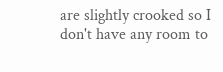are slightly crooked so I don't have any room to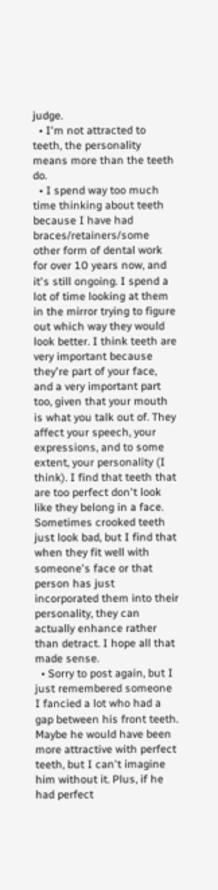judge.
  • I'm not attracted to teeth, the personality means more than the teeth do.
  • I spend way too much time thinking about teeth because I have had braces/retainers/some other form of dental work for over 10 years now, and it's still ongoing. I spend a lot of time looking at them in the mirror trying to figure out which way they would look better. I think teeth are very important because they're part of your face, and a very important part too, given that your mouth is what you talk out of. They affect your speech, your expressions, and to some extent, your personality (I think). I find that teeth that are too perfect don't look like they belong in a face. Sometimes crooked teeth just look bad, but I find that when they fit well with someone's face or that person has just incorporated them into their personality, they can actually enhance rather than detract. I hope all that made sense.
  • Sorry to post again, but I just remembered someone I fancied a lot who had a gap between his front teeth. Maybe he would have been more attractive with perfect teeth, but I can't imagine him without it. Plus, if he had perfect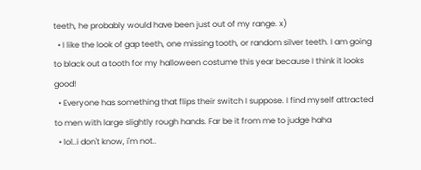teeth, he probably would have been just out of my range. x)
  • I like the look of gap teeth, one missing tooth, or random silver teeth. I am going to black out a tooth for my halloween costume this year because I think it looks good!
  • Everyone has something that flips their switch I suppose. I find myself attracted to men with large slightly rough hands. Far be it from me to judge haha
  • lol..i don't know, i'm not..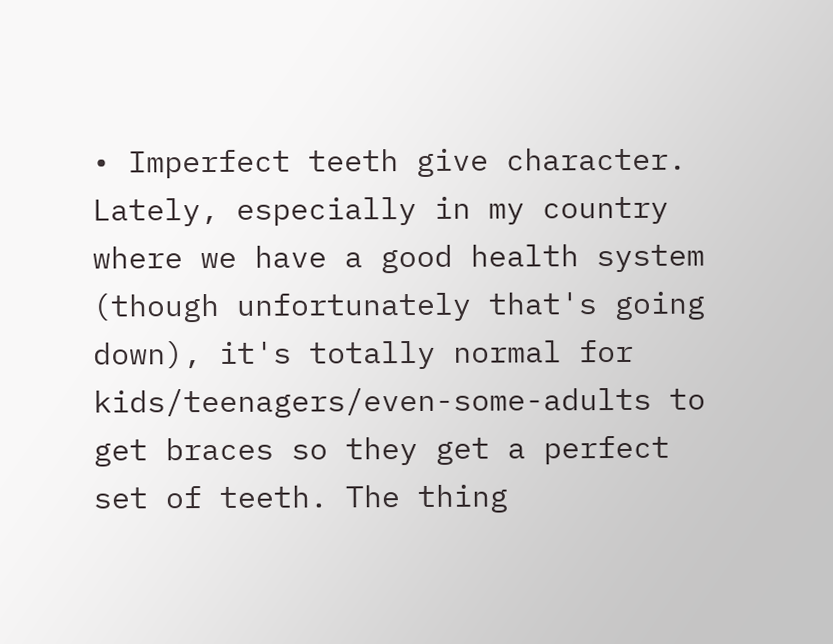• Imperfect teeth give character. Lately, especially in my country where we have a good health system (though unfortunately that's going down), it's totally normal for kids/teenagers/even-some-adults to get braces so they get a perfect set of teeth. The thing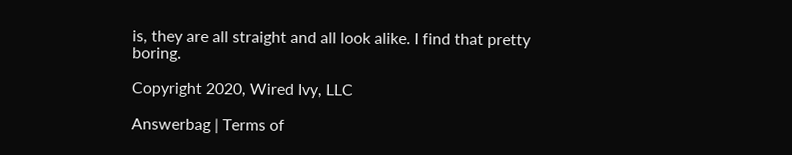is, they are all straight and all look alike. I find that pretty boring.

Copyright 2020, Wired Ivy, LLC

Answerbag | Terms of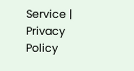Service | Privacy Policy